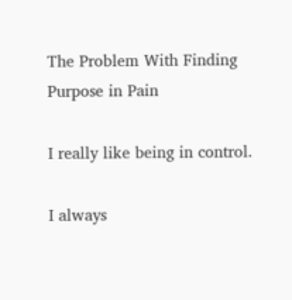The Problem With Finding Purpose in Pain

I really like being in control.

I always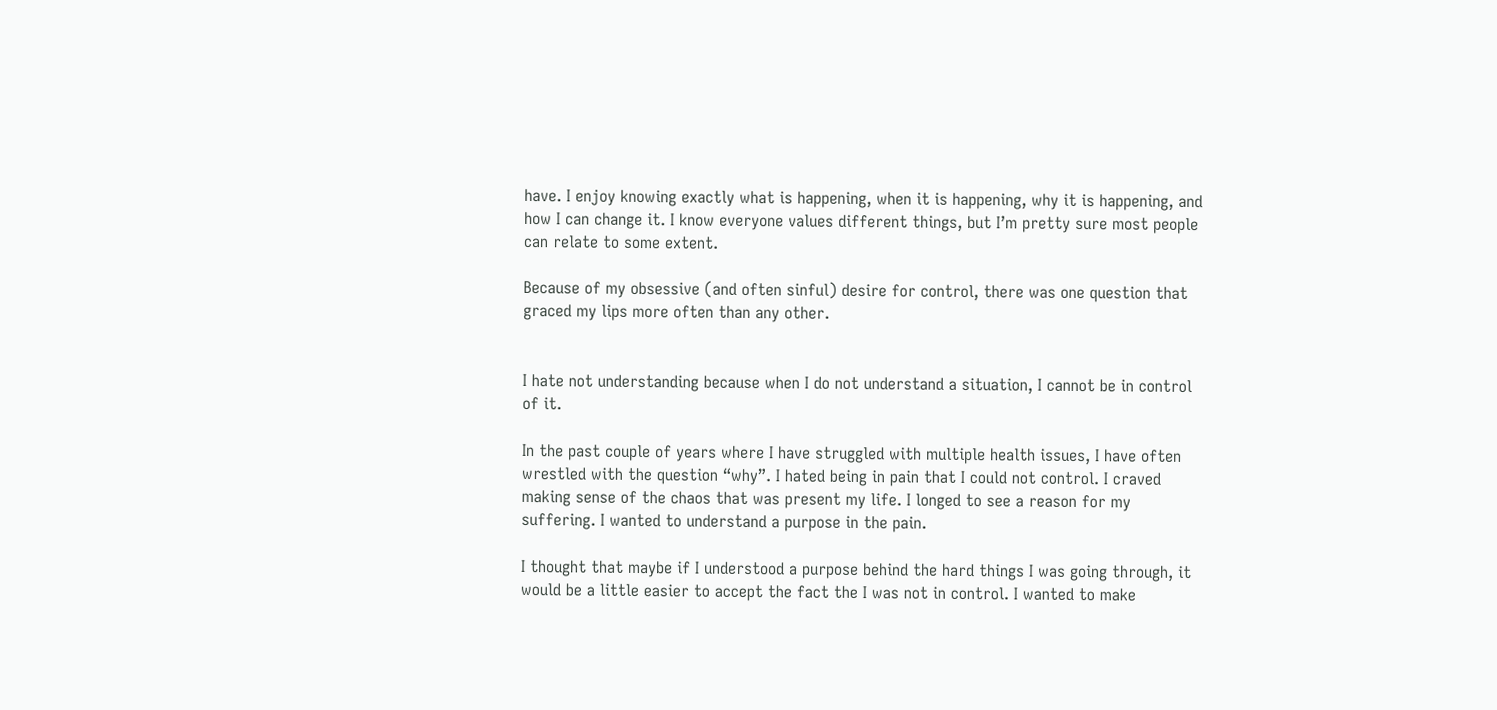have. I enjoy knowing exactly what is happening, when it is happening, why it is happening, and how I can change it. I know everyone values different things, but I’m pretty sure most people can relate to some extent.

Because of my obsessive (and often sinful) desire for control, there was one question that graced my lips more often than any other.


I hate not understanding because when I do not understand a situation, I cannot be in control of it.

In the past couple of years where I have struggled with multiple health issues, I have often wrestled with the question “why”. I hated being in pain that I could not control. I craved making sense of the chaos that was present my life. I longed to see a reason for my suffering. I wanted to understand a purpose in the pain.

I thought that maybe if I understood a purpose behind the hard things I was going through, it would be a little easier to accept the fact the I was not in control. I wanted to make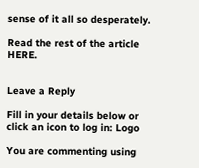sense of it all so desperately.

Read the rest of the article HERE.


Leave a Reply

Fill in your details below or click an icon to log in: Logo

You are commenting using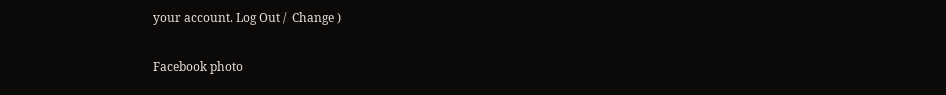your account. Log Out /  Change )

Facebook photo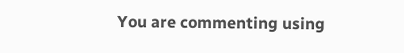You are commenting using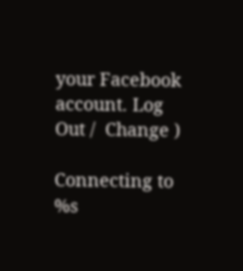your Facebook account. Log Out /  Change )

Connecting to %s